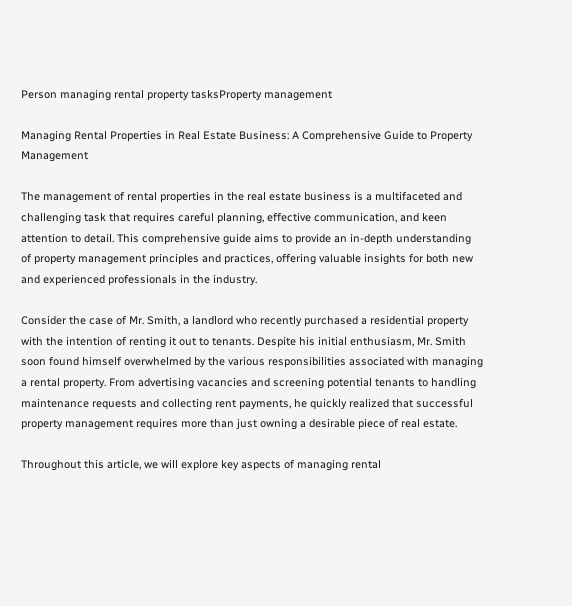Person managing rental property tasksProperty management

Managing Rental Properties in Real Estate Business: A Comprehensive Guide to Property Management

The management of rental properties in the real estate business is a multifaceted and challenging task that requires careful planning, effective communication, and keen attention to detail. This comprehensive guide aims to provide an in-depth understanding of property management principles and practices, offering valuable insights for both new and experienced professionals in the industry.

Consider the case of Mr. Smith, a landlord who recently purchased a residential property with the intention of renting it out to tenants. Despite his initial enthusiasm, Mr. Smith soon found himself overwhelmed by the various responsibilities associated with managing a rental property. From advertising vacancies and screening potential tenants to handling maintenance requests and collecting rent payments, he quickly realized that successful property management requires more than just owning a desirable piece of real estate.

Throughout this article, we will explore key aspects of managing rental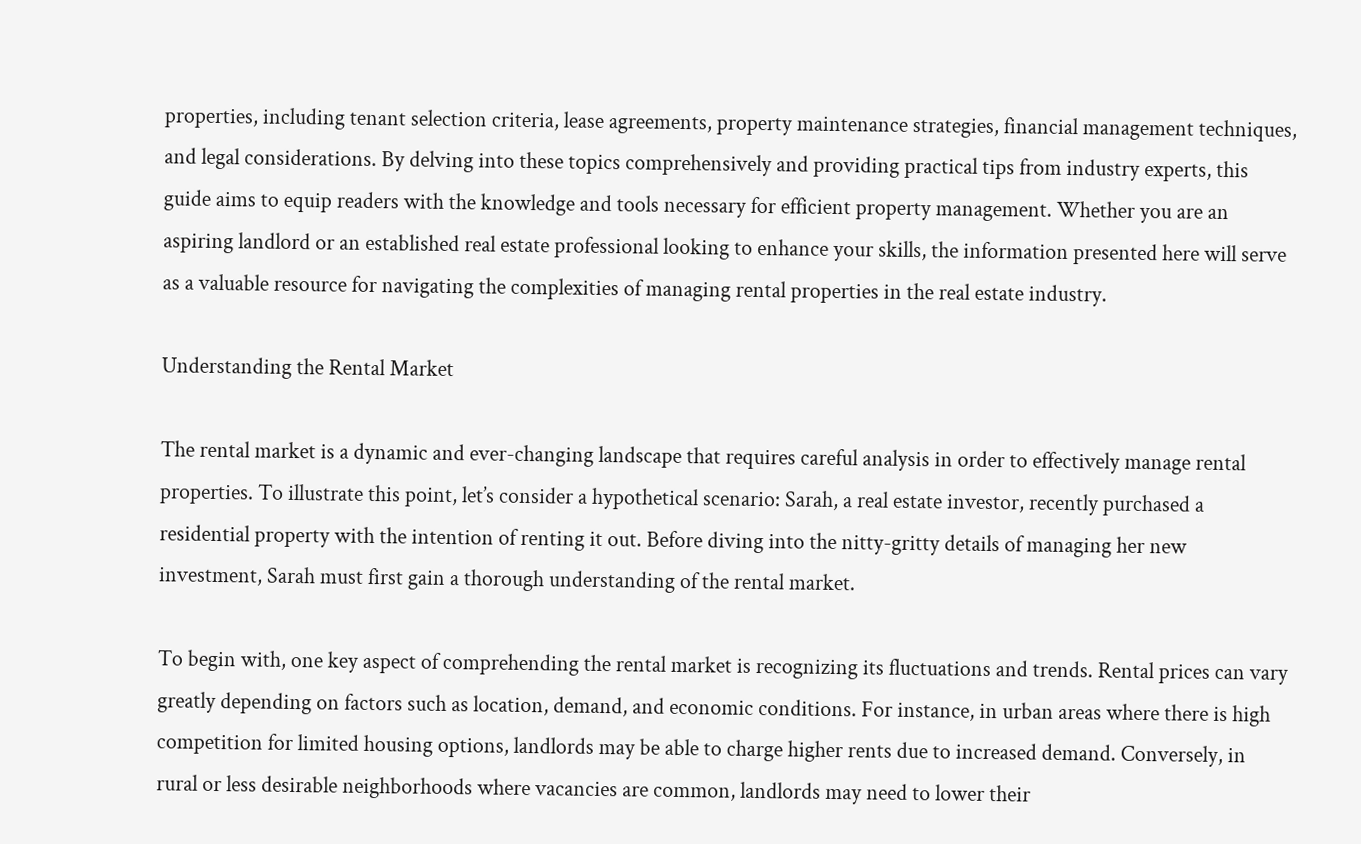properties, including tenant selection criteria, lease agreements, property maintenance strategies, financial management techniques, and legal considerations. By delving into these topics comprehensively and providing practical tips from industry experts, this guide aims to equip readers with the knowledge and tools necessary for efficient property management. Whether you are an aspiring landlord or an established real estate professional looking to enhance your skills, the information presented here will serve as a valuable resource for navigating the complexities of managing rental properties in the real estate industry.

Understanding the Rental Market

The rental market is a dynamic and ever-changing landscape that requires careful analysis in order to effectively manage rental properties. To illustrate this point, let’s consider a hypothetical scenario: Sarah, a real estate investor, recently purchased a residential property with the intention of renting it out. Before diving into the nitty-gritty details of managing her new investment, Sarah must first gain a thorough understanding of the rental market.

To begin with, one key aspect of comprehending the rental market is recognizing its fluctuations and trends. Rental prices can vary greatly depending on factors such as location, demand, and economic conditions. For instance, in urban areas where there is high competition for limited housing options, landlords may be able to charge higher rents due to increased demand. Conversely, in rural or less desirable neighborhoods where vacancies are common, landlords may need to lower their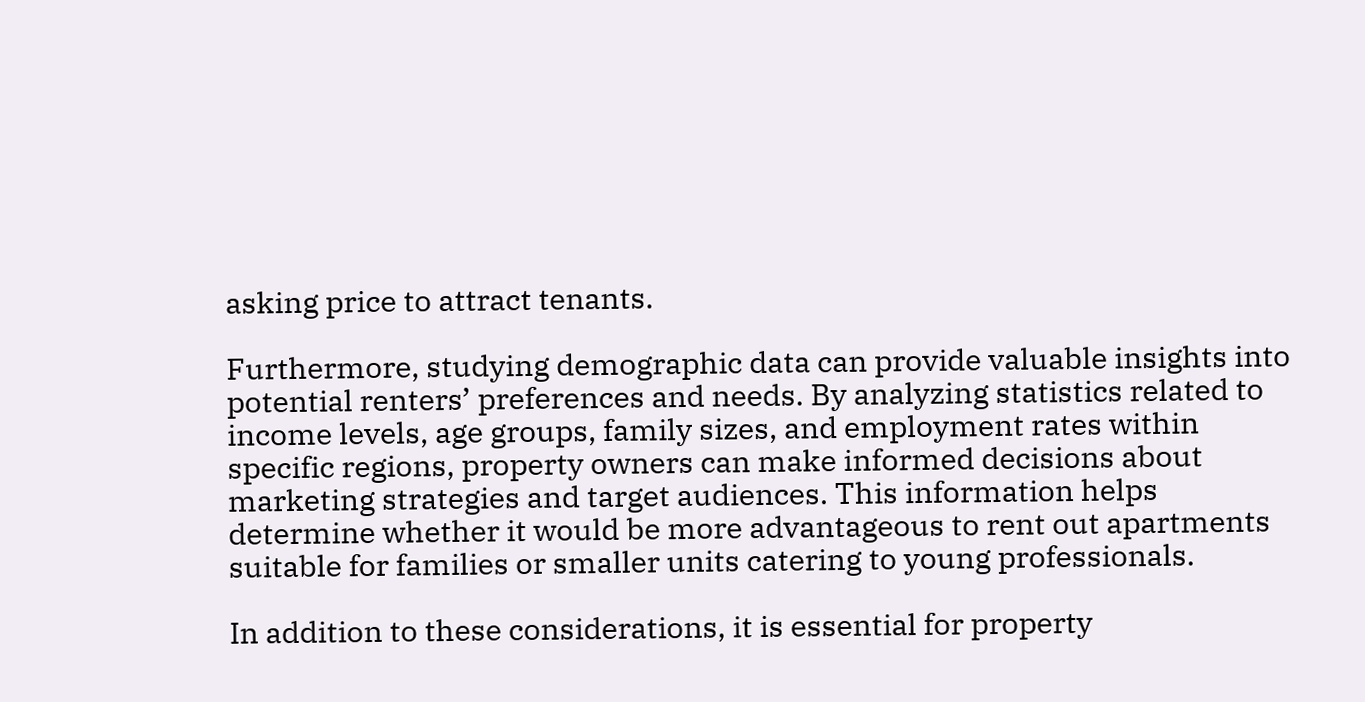asking price to attract tenants.

Furthermore, studying demographic data can provide valuable insights into potential renters’ preferences and needs. By analyzing statistics related to income levels, age groups, family sizes, and employment rates within specific regions, property owners can make informed decisions about marketing strategies and target audiences. This information helps determine whether it would be more advantageous to rent out apartments suitable for families or smaller units catering to young professionals.

In addition to these considerations, it is essential for property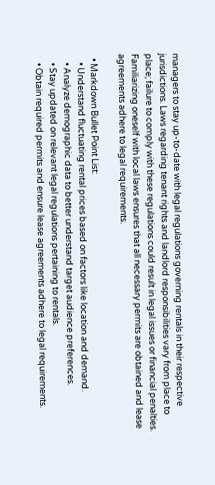managers to stay up-to-date with legal regulations governing rentals in their respective jurisdictions. Laws regarding tenant rights and landlord responsibilities vary from place to place; failure to comply with these regulations could result in legal issues or financial penalties. Familiarizing oneself with local laws ensures that all necessary permits are obtained and lease agreements adhere to legal requirements.

  • Markdown Bullet Point List:
    • Understand fluctuating rental prices based on factors like location and demand.
    • Analyze demographic data to better understand target audience preferences.
    • Stay updated on relevant legal regulations pertaining to rentals.
    • Obtain required permits and ensure lease agreements adhere to legal requirements.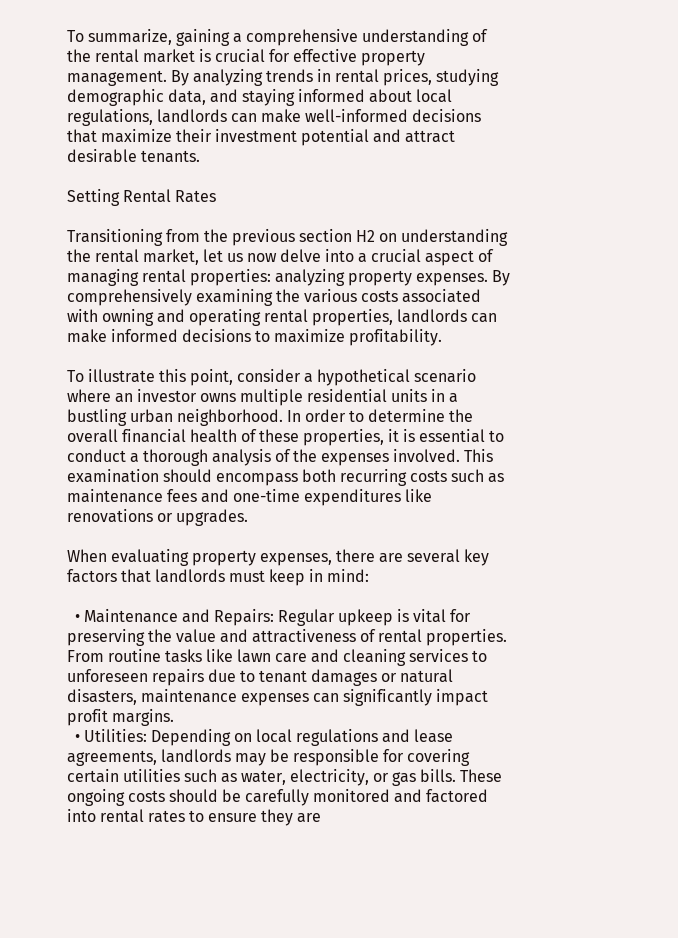To summarize, gaining a comprehensive understanding of the rental market is crucial for effective property management. By analyzing trends in rental prices, studying demographic data, and staying informed about local regulations, landlords can make well-informed decisions that maximize their investment potential and attract desirable tenants.

Setting Rental Rates

Transitioning from the previous section H2 on understanding the rental market, let us now delve into a crucial aspect of managing rental properties: analyzing property expenses. By comprehensively examining the various costs associated with owning and operating rental properties, landlords can make informed decisions to maximize profitability.

To illustrate this point, consider a hypothetical scenario where an investor owns multiple residential units in a bustling urban neighborhood. In order to determine the overall financial health of these properties, it is essential to conduct a thorough analysis of the expenses involved. This examination should encompass both recurring costs such as maintenance fees and one-time expenditures like renovations or upgrades.

When evaluating property expenses, there are several key factors that landlords must keep in mind:

  • Maintenance and Repairs: Regular upkeep is vital for preserving the value and attractiveness of rental properties. From routine tasks like lawn care and cleaning services to unforeseen repairs due to tenant damages or natural disasters, maintenance expenses can significantly impact profit margins.
  • Utilities: Depending on local regulations and lease agreements, landlords may be responsible for covering certain utilities such as water, electricity, or gas bills. These ongoing costs should be carefully monitored and factored into rental rates to ensure they are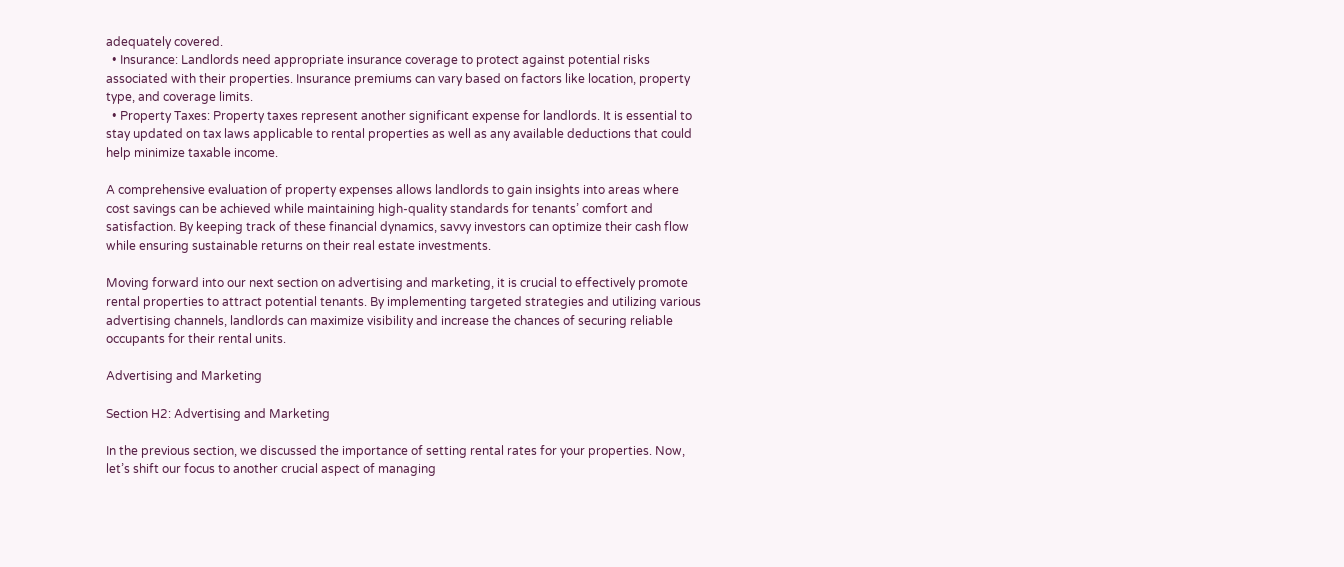adequately covered.
  • Insurance: Landlords need appropriate insurance coverage to protect against potential risks associated with their properties. Insurance premiums can vary based on factors like location, property type, and coverage limits.
  • Property Taxes: Property taxes represent another significant expense for landlords. It is essential to stay updated on tax laws applicable to rental properties as well as any available deductions that could help minimize taxable income.

A comprehensive evaluation of property expenses allows landlords to gain insights into areas where cost savings can be achieved while maintaining high-quality standards for tenants’ comfort and satisfaction. By keeping track of these financial dynamics, savvy investors can optimize their cash flow while ensuring sustainable returns on their real estate investments.

Moving forward into our next section on advertising and marketing, it is crucial to effectively promote rental properties to attract potential tenants. By implementing targeted strategies and utilizing various advertising channels, landlords can maximize visibility and increase the chances of securing reliable occupants for their rental units.

Advertising and Marketing

Section H2: Advertising and Marketing

In the previous section, we discussed the importance of setting rental rates for your properties. Now, let’s shift our focus to another crucial aspect of managing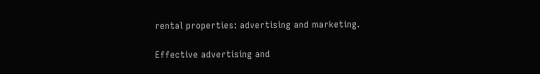rental properties: advertising and marketing.

Effective advertising and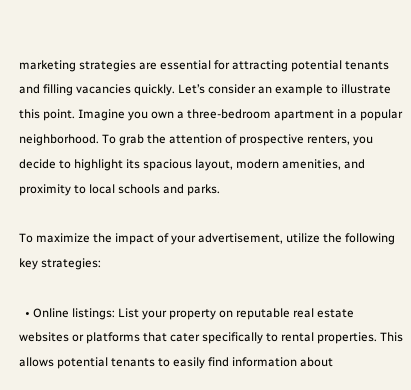marketing strategies are essential for attracting potential tenants and filling vacancies quickly. Let’s consider an example to illustrate this point. Imagine you own a three-bedroom apartment in a popular neighborhood. To grab the attention of prospective renters, you decide to highlight its spacious layout, modern amenities, and proximity to local schools and parks.

To maximize the impact of your advertisement, utilize the following key strategies:

  • Online listings: List your property on reputable real estate websites or platforms that cater specifically to rental properties. This allows potential tenants to easily find information about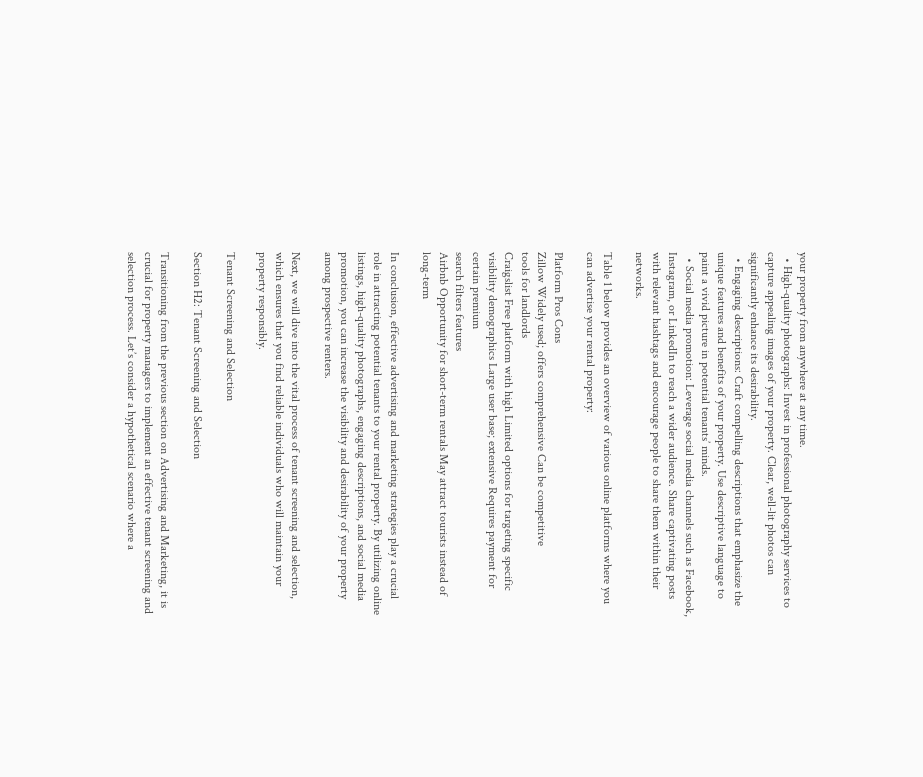your property from anywhere at any time.
  • High-quality photographs: Invest in professional photography services to capture appealing images of your property. Clear, well-lit photos can significantly enhance its desirability.
  • Engaging descriptions: Craft compelling descriptions that emphasize the unique features and benefits of your property. Use descriptive language to paint a vivid picture in potential tenants’ minds.
  • Social media promotion: Leverage social media channels such as Facebook, Instagram, or LinkedIn to reach a wider audience. Share captivating posts with relevant hashtags and encourage people to share them within their networks.

Table 1 below provides an overview of various online platforms where you can advertise your rental property:

Platform Pros Cons
Zillow Widely used; offers comprehensive Can be competitive
tools for landlords
Craigslist Free platform with high Limited options for targeting specific
visibility demographics Large user base; extensive Requires payment for certain premium
search filters features
Airbnb Opportunity for short-term rentals May attract tourists instead of long-term

In conclusion, effective advertising and marketing strategies play a crucial role in attracting potential tenants to your rental property. By utilizing online listings, high-quality photographs, engaging descriptions, and social media promotion, you can increase the visibility and desirability of your property among prospective renters.

Next, we will dive into the vital process of tenant screening and selection, which ensures that you find reliable individuals who will maintain your property responsibly.

Tenant Screening and Selection

Section H2: Tenant Screening and Selection

Transitioning from the previous section on Advertising and Marketing, it is crucial for property managers to implement an effective tenant screening and selection process. Let’s consider a hypothetical scenario where a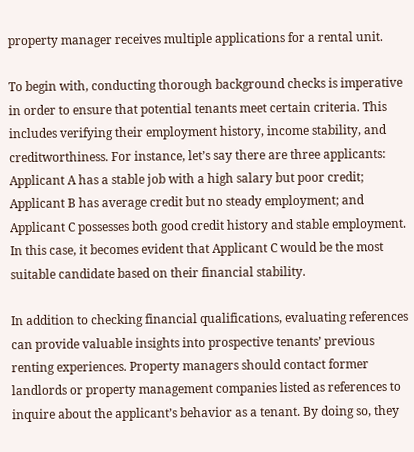property manager receives multiple applications for a rental unit.

To begin with, conducting thorough background checks is imperative in order to ensure that potential tenants meet certain criteria. This includes verifying their employment history, income stability, and creditworthiness. For instance, let’s say there are three applicants: Applicant A has a stable job with a high salary but poor credit; Applicant B has average credit but no steady employment; and Applicant C possesses both good credit history and stable employment. In this case, it becomes evident that Applicant C would be the most suitable candidate based on their financial stability.

In addition to checking financial qualifications, evaluating references can provide valuable insights into prospective tenants’ previous renting experiences. Property managers should contact former landlords or property management companies listed as references to inquire about the applicant’s behavior as a tenant. By doing so, they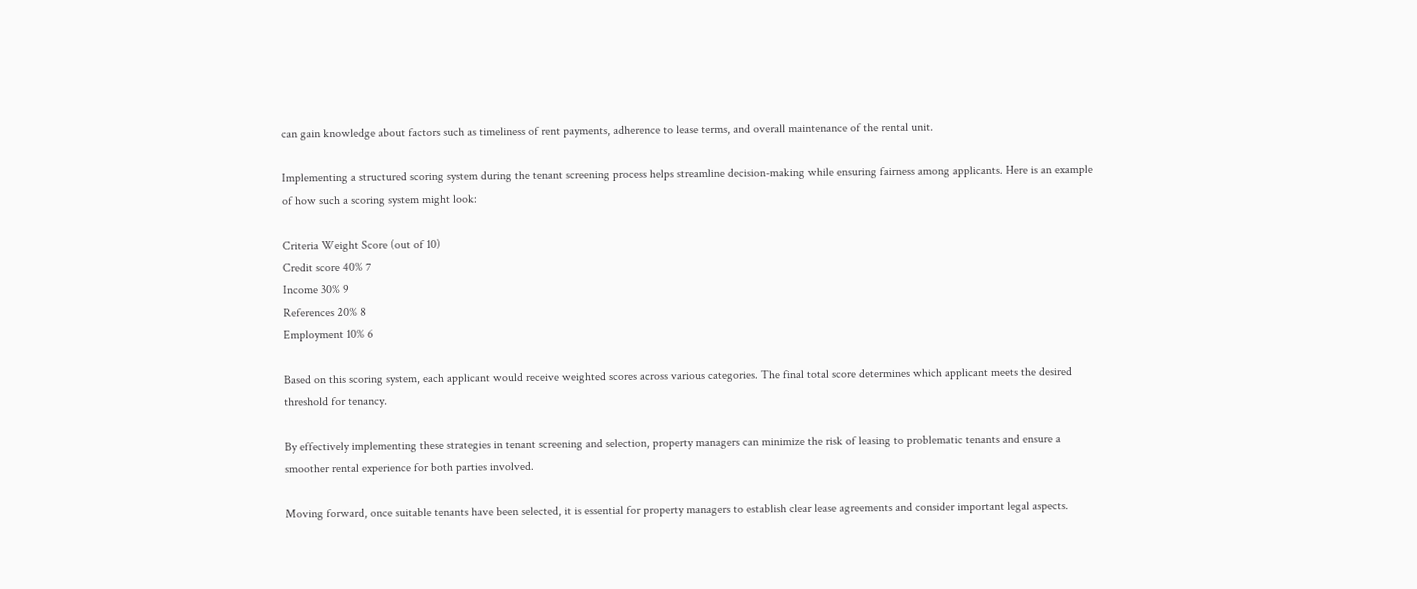can gain knowledge about factors such as timeliness of rent payments, adherence to lease terms, and overall maintenance of the rental unit.

Implementing a structured scoring system during the tenant screening process helps streamline decision-making while ensuring fairness among applicants. Here is an example of how such a scoring system might look:

Criteria Weight Score (out of 10)
Credit score 40% 7
Income 30% 9
References 20% 8
Employment 10% 6

Based on this scoring system, each applicant would receive weighted scores across various categories. The final total score determines which applicant meets the desired threshold for tenancy.

By effectively implementing these strategies in tenant screening and selection, property managers can minimize the risk of leasing to problematic tenants and ensure a smoother rental experience for both parties involved.

Moving forward, once suitable tenants have been selected, it is essential for property managers to establish clear lease agreements and consider important legal aspects.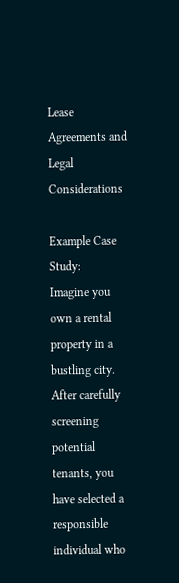Lease Agreements and Legal Considerations

Example Case Study:
Imagine you own a rental property in a bustling city. After carefully screening potential tenants, you have selected a responsible individual who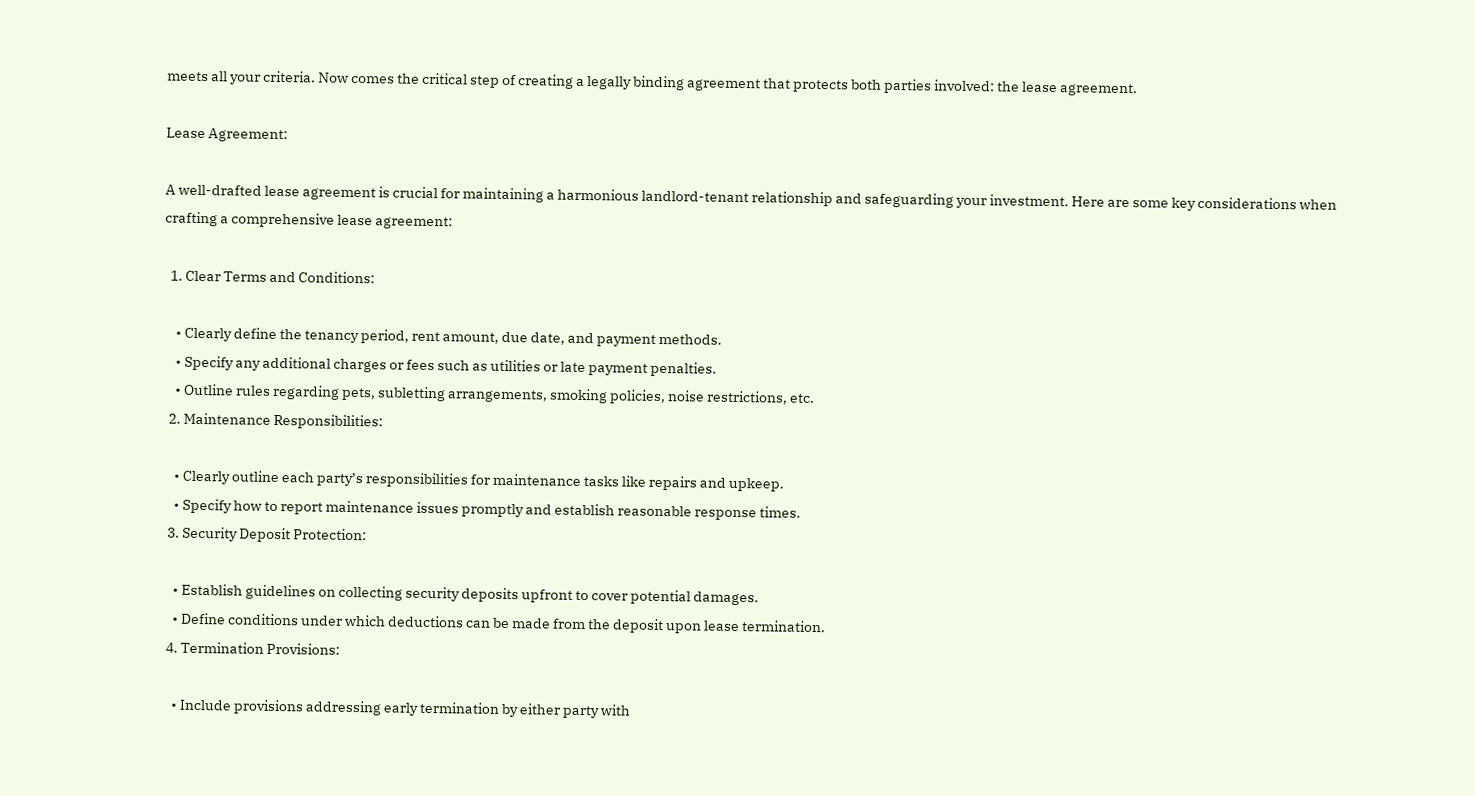meets all your criteria. Now comes the critical step of creating a legally binding agreement that protects both parties involved: the lease agreement.

Lease Agreement:

A well-drafted lease agreement is crucial for maintaining a harmonious landlord-tenant relationship and safeguarding your investment. Here are some key considerations when crafting a comprehensive lease agreement:

  1. Clear Terms and Conditions:

    • Clearly define the tenancy period, rent amount, due date, and payment methods.
    • Specify any additional charges or fees such as utilities or late payment penalties.
    • Outline rules regarding pets, subletting arrangements, smoking policies, noise restrictions, etc.
  2. Maintenance Responsibilities:

    • Clearly outline each party’s responsibilities for maintenance tasks like repairs and upkeep.
    • Specify how to report maintenance issues promptly and establish reasonable response times.
  3. Security Deposit Protection:

    • Establish guidelines on collecting security deposits upfront to cover potential damages.
    • Define conditions under which deductions can be made from the deposit upon lease termination.
  4. Termination Provisions:

    • Include provisions addressing early termination by either party with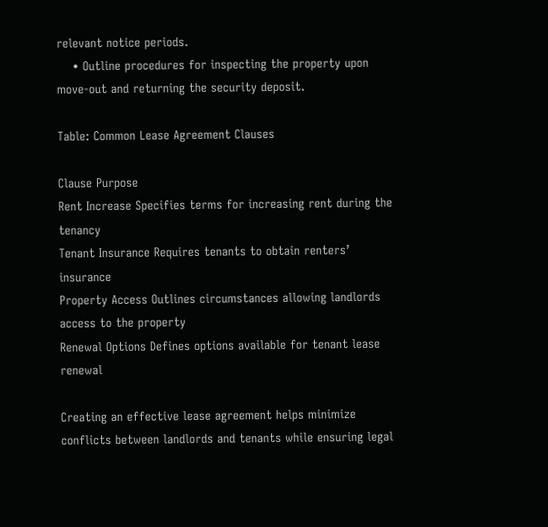relevant notice periods.
    • Outline procedures for inspecting the property upon move-out and returning the security deposit.

Table: Common Lease Agreement Clauses

Clause Purpose
Rent Increase Specifies terms for increasing rent during the tenancy
Tenant Insurance Requires tenants to obtain renters’ insurance
Property Access Outlines circumstances allowing landlords access to the property
Renewal Options Defines options available for tenant lease renewal

Creating an effective lease agreement helps minimize conflicts between landlords and tenants while ensuring legal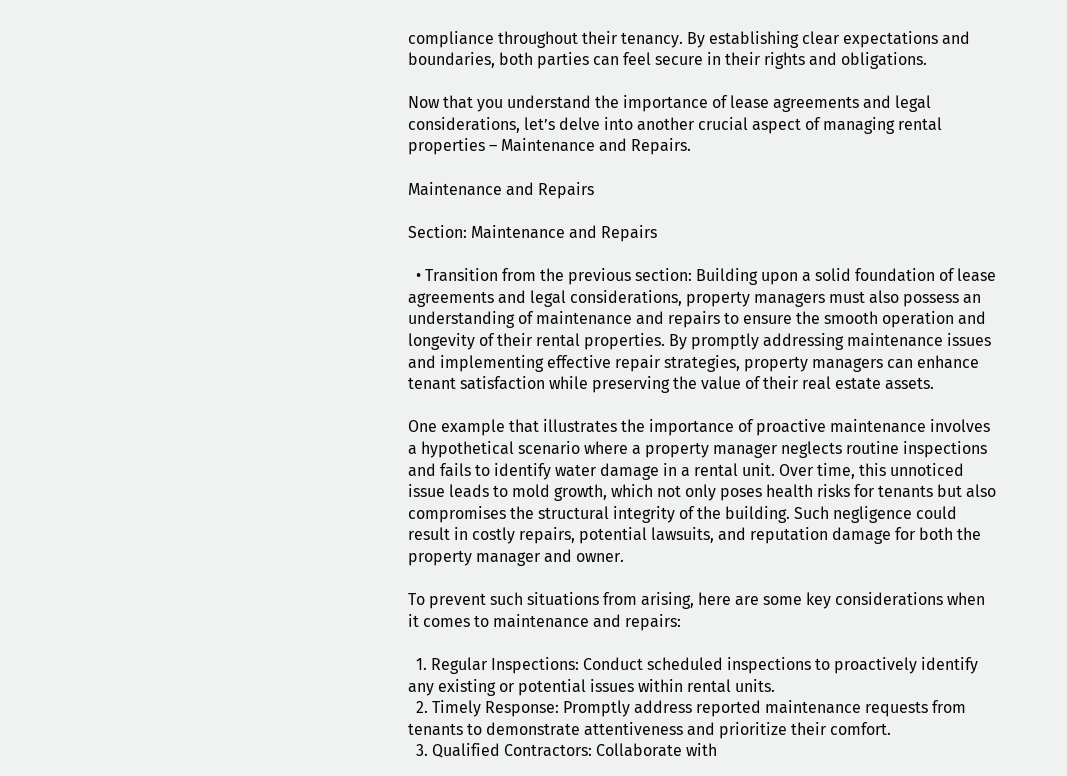compliance throughout their tenancy. By establishing clear expectations and boundaries, both parties can feel secure in their rights and obligations.

Now that you understand the importance of lease agreements and legal considerations, let’s delve into another crucial aspect of managing rental properties – Maintenance and Repairs.

Maintenance and Repairs

Section: Maintenance and Repairs

  • Transition from the previous section: Building upon a solid foundation of lease agreements and legal considerations, property managers must also possess an understanding of maintenance and repairs to ensure the smooth operation and longevity of their rental properties. By promptly addressing maintenance issues and implementing effective repair strategies, property managers can enhance tenant satisfaction while preserving the value of their real estate assets.

One example that illustrates the importance of proactive maintenance involves a hypothetical scenario where a property manager neglects routine inspections and fails to identify water damage in a rental unit. Over time, this unnoticed issue leads to mold growth, which not only poses health risks for tenants but also compromises the structural integrity of the building. Such negligence could result in costly repairs, potential lawsuits, and reputation damage for both the property manager and owner.

To prevent such situations from arising, here are some key considerations when it comes to maintenance and repairs:

  1. Regular Inspections: Conduct scheduled inspections to proactively identify any existing or potential issues within rental units.
  2. Timely Response: Promptly address reported maintenance requests from tenants to demonstrate attentiveness and prioritize their comfort.
  3. Qualified Contractors: Collaborate with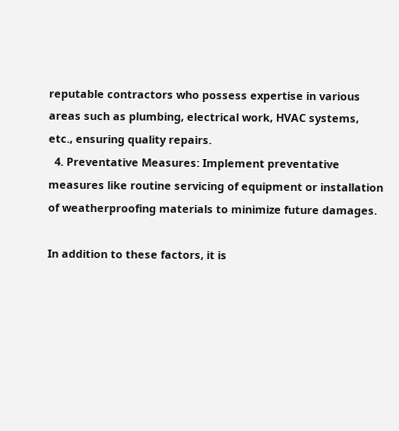reputable contractors who possess expertise in various areas such as plumbing, electrical work, HVAC systems, etc., ensuring quality repairs.
  4. Preventative Measures: Implement preventative measures like routine servicing of equipment or installation of weatherproofing materials to minimize future damages.

In addition to these factors, it is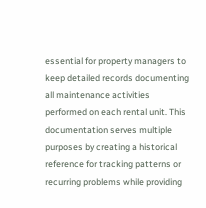essential for property managers to keep detailed records documenting all maintenance activities performed on each rental unit. This documentation serves multiple purposes by creating a historical reference for tracking patterns or recurring problems while providing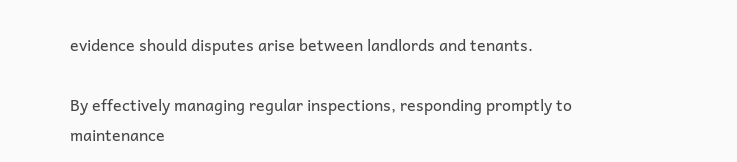evidence should disputes arise between landlords and tenants.

By effectively managing regular inspections, responding promptly to maintenance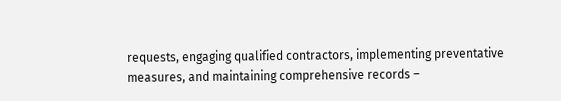requests, engaging qualified contractors, implementing preventative measures, and maintaining comprehensive records –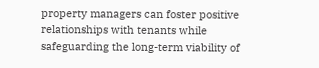property managers can foster positive relationships with tenants while safeguarding the long-term viability of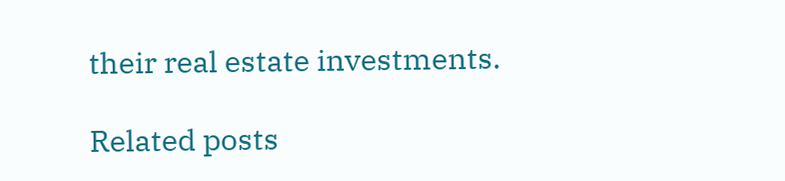their real estate investments.

Related posts